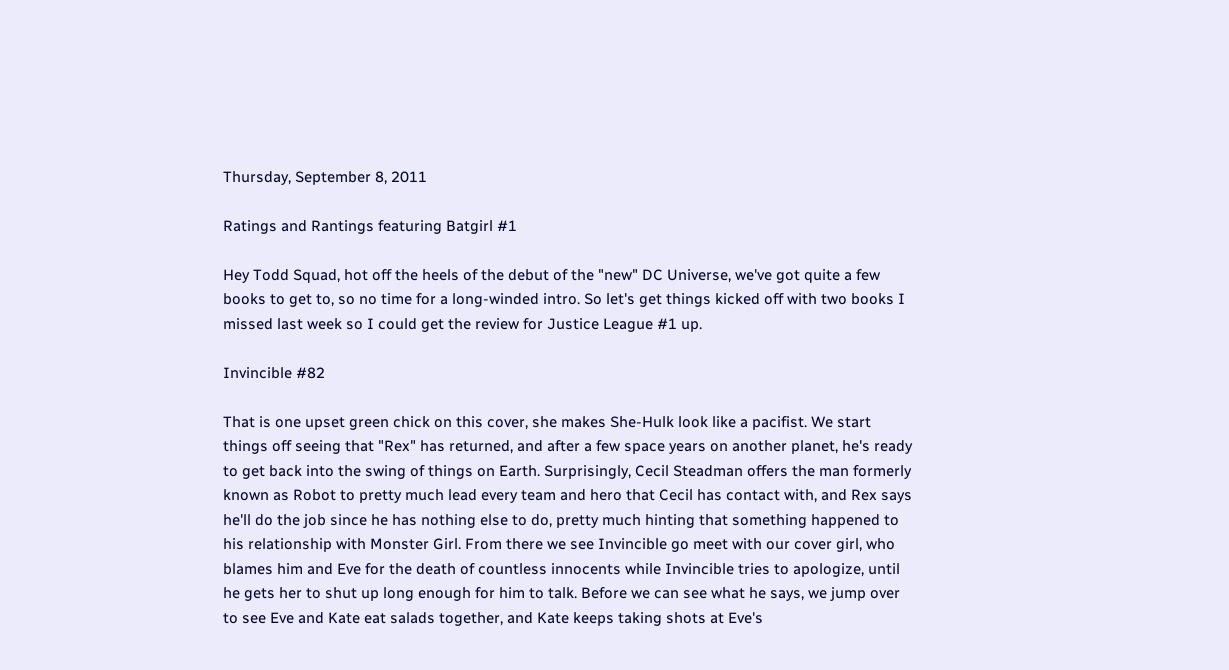Thursday, September 8, 2011

Ratings and Rantings featuring Batgirl #1

Hey Todd Squad, hot off the heels of the debut of the "new" DC Universe, we've got quite a few books to get to, so no time for a long-winded intro. So let's get things kicked off with two books I missed last week so I could get the review for Justice League #1 up.

Invincible #82

That is one upset green chick on this cover, she makes She-Hulk look like a pacifist. We start things off seeing that "Rex" has returned, and after a few space years on another planet, he's ready to get back into the swing of things on Earth. Surprisingly, Cecil Steadman offers the man formerly known as Robot to pretty much lead every team and hero that Cecil has contact with, and Rex says he'll do the job since he has nothing else to do, pretty much hinting that something happened to his relationship with Monster Girl. From there we see Invincible go meet with our cover girl, who blames him and Eve for the death of countless innocents while Invincible tries to apologize, until he gets her to shut up long enough for him to talk. Before we can see what he says, we jump over to see Eve and Kate eat salads together, and Kate keeps taking shots at Eve's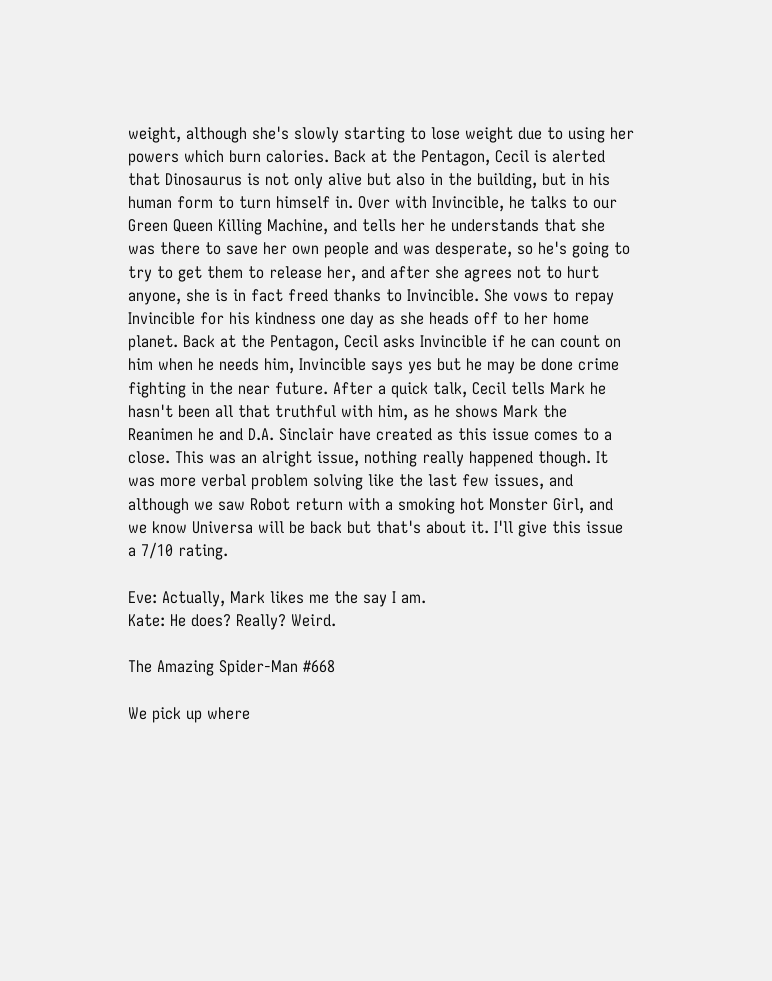weight, although she's slowly starting to lose weight due to using her powers which burn calories. Back at the Pentagon, Cecil is alerted that Dinosaurus is not only alive but also in the building, but in his human form to turn himself in. Over with Invincible, he talks to our Green Queen Killing Machine, and tells her he understands that she was there to save her own people and was desperate, so he's going to try to get them to release her, and after she agrees not to hurt anyone, she is in fact freed thanks to Invincible. She vows to repay Invincible for his kindness one day as she heads off to her home planet. Back at the Pentagon, Cecil asks Invincible if he can count on him when he needs him, Invincible says yes but he may be done crime fighting in the near future. After a quick talk, Cecil tells Mark he hasn't been all that truthful with him, as he shows Mark the Reanimen he and D.A. Sinclair have created as this issue comes to a close. This was an alright issue, nothing really happened though. It was more verbal problem solving like the last few issues, and although we saw Robot return with a smoking hot Monster Girl, and we know Universa will be back but that's about it. I'll give this issue a 7/10 rating.

Eve: Actually, Mark likes me the say I am.
Kate: He does? Really? Weird.

The Amazing Spider-Man #668

We pick up where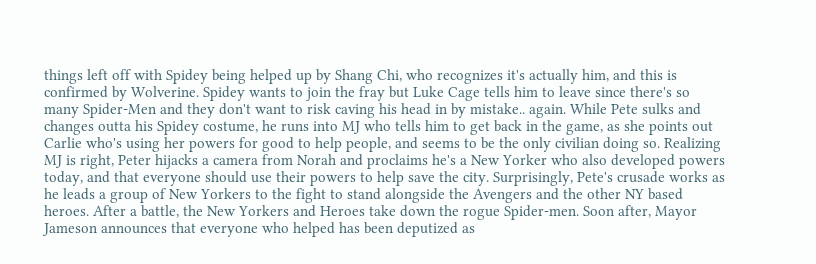things left off with Spidey being helped up by Shang Chi, who recognizes it's actually him, and this is confirmed by Wolverine. Spidey wants to join the fray but Luke Cage tells him to leave since there's so many Spider-Men and they don't want to risk caving his head in by mistake.. again. While Pete sulks and changes outta his Spidey costume, he runs into MJ who tells him to get back in the game, as she points out Carlie who's using her powers for good to help people, and seems to be the only civilian doing so. Realizing MJ is right, Peter hijacks a camera from Norah and proclaims he's a New Yorker who also developed powers today, and that everyone should use their powers to help save the city. Surprisingly, Pete's crusade works as he leads a group of New Yorkers to the fight to stand alongside the Avengers and the other NY based heroes. After a battle, the New Yorkers and Heroes take down the rogue Spider-men. Soon after, Mayor Jameson announces that everyone who helped has been deputized as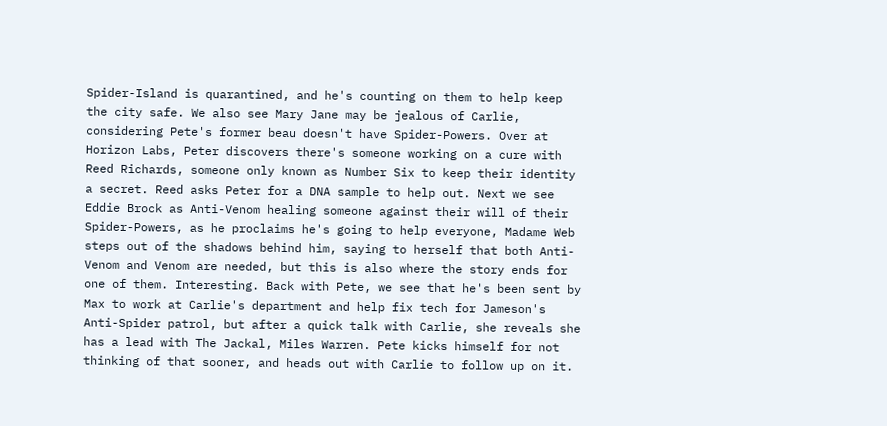Spider-Island is quarantined, and he's counting on them to help keep the city safe. We also see Mary Jane may be jealous of Carlie, considering Pete's former beau doesn't have Spider-Powers. Over at Horizon Labs, Peter discovers there's someone working on a cure with Reed Richards, someone only known as Number Six to keep their identity a secret. Reed asks Peter for a DNA sample to help out. Next we see Eddie Brock as Anti-Venom healing someone against their will of their Spider-Powers, as he proclaims he's going to help everyone, Madame Web steps out of the shadows behind him, saying to herself that both Anti-Venom and Venom are needed, but this is also where the story ends for one of them. Interesting. Back with Pete, we see that he's been sent by Max to work at Carlie's department and help fix tech for Jameson's Anti-Spider patrol, but after a quick talk with Carlie, she reveals she has a lead with The Jackal, Miles Warren. Pete kicks himself for not thinking of that sooner, and heads out with Carlie to follow up on it.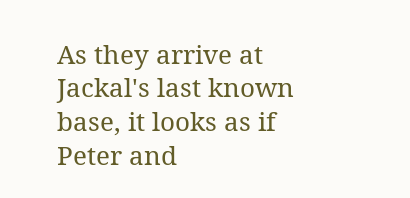As they arrive at Jackal's last known base, it looks as if Peter and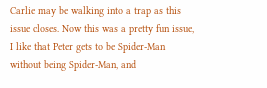Carlie may be walking into a trap as this issue closes. Now this was a pretty fun issue, I like that Peter gets to be Spider-Man without being Spider-Man, and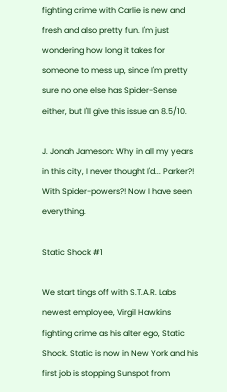fighting crime with Carlie is new and fresh and also pretty fun. I'm just wondering how long it takes for someone to mess up, since I'm pretty sure no one else has Spider-Sense either, but I'll give this issue an 8.5/10.

J. Jonah Jameson: Why in all my years in this city, I never thought I'd... Parker?! With Spider-powers?! Now I have seen everything.

Static Shock #1

We start tings off with S.T.A.R. Labs newest employee, Virgil Hawkins fighting crime as his alter ego, Static Shock. Static is now in New York and his first job is stopping Sunspot from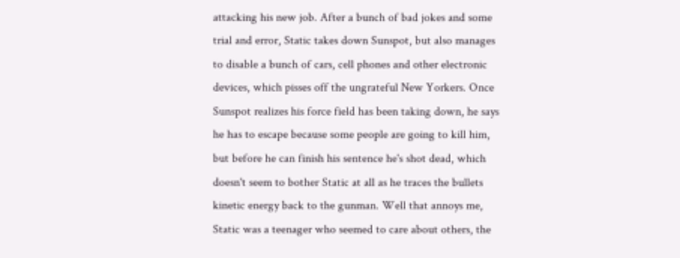attacking his new job. After a bunch of bad jokes and some trial and error, Static takes down Sunspot, but also manages to disable a bunch of cars, cell phones and other electronic devices, which pisses off the ungrateful New Yorkers. Once Sunspot realizes his force field has been taking down, he says he has to escape because some people are going to kill him, but before he can finish his sentence he's shot dead, which doesn't seem to bother Static at all as he traces the bullets kinetic energy back to the gunman. Well that annoys me, Static was a teenager who seemed to care about others, the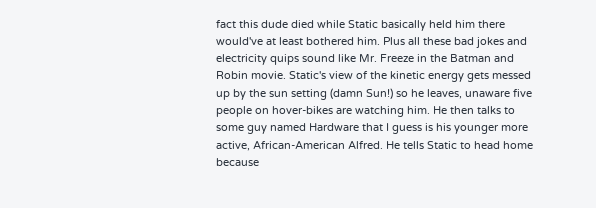fact this dude died while Static basically held him there would've at least bothered him. Plus all these bad jokes and electricity quips sound like Mr. Freeze in the Batman and Robin movie. Static's view of the kinetic energy gets messed up by the sun setting (damn Sun!) so he leaves, unaware five people on hover-bikes are watching him. He then talks to some guy named Hardware that I guess is his younger more active, African-American Alfred. He tells Static to head home because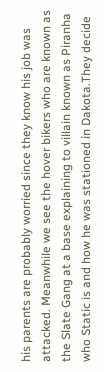his parents are probably worried since they know his job was attacked. Meanwhile we see the hover bikers who are known as the Slate Gang at a base explaining to villain known as Piranha who Static is and how he was stationed in Dakota.They decide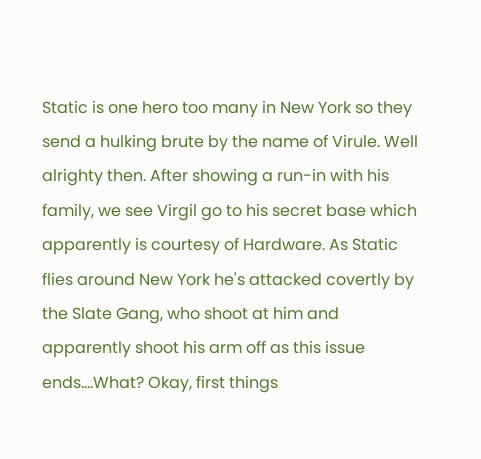Static is one hero too many in New York so they send a hulking brute by the name of Virule. Well alrighty then. After showing a run-in with his family, we see Virgil go to his secret base which apparently is courtesy of Hardware. As Static flies around New York he's attacked covertly by the Slate Gang, who shoot at him and apparently shoot his arm off as this issue ends....What? Okay, first things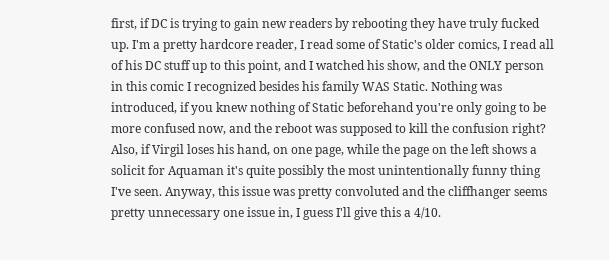first, if DC is trying to gain new readers by rebooting they have truly fucked up. I'm a pretty hardcore reader, I read some of Static's older comics, I read all of his DC stuff up to this point, and I watched his show, and the ONLY person in this comic I recognized besides his family WAS Static. Nothing was introduced, if you knew nothing of Static beforehand you're only going to be more confused now, and the reboot was supposed to kill the confusion right? Also, if Virgil loses his hand, on one page, while the page on the left shows a solicit for Aquaman it's quite possibly the most unintentionally funny thing I've seen. Anyway, this issue was pretty convoluted and the cliffhanger seems pretty unnecessary one issue in, I guess I'll give this a 4/10.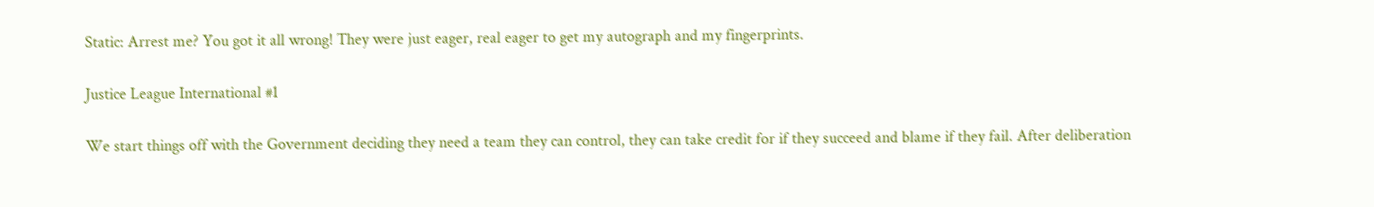Static: Arrest me? You got it all wrong! They were just eager, real eager to get my autograph and my fingerprints.

Justice League International #1

We start things off with the Government deciding they need a team they can control, they can take credit for if they succeed and blame if they fail. After deliberation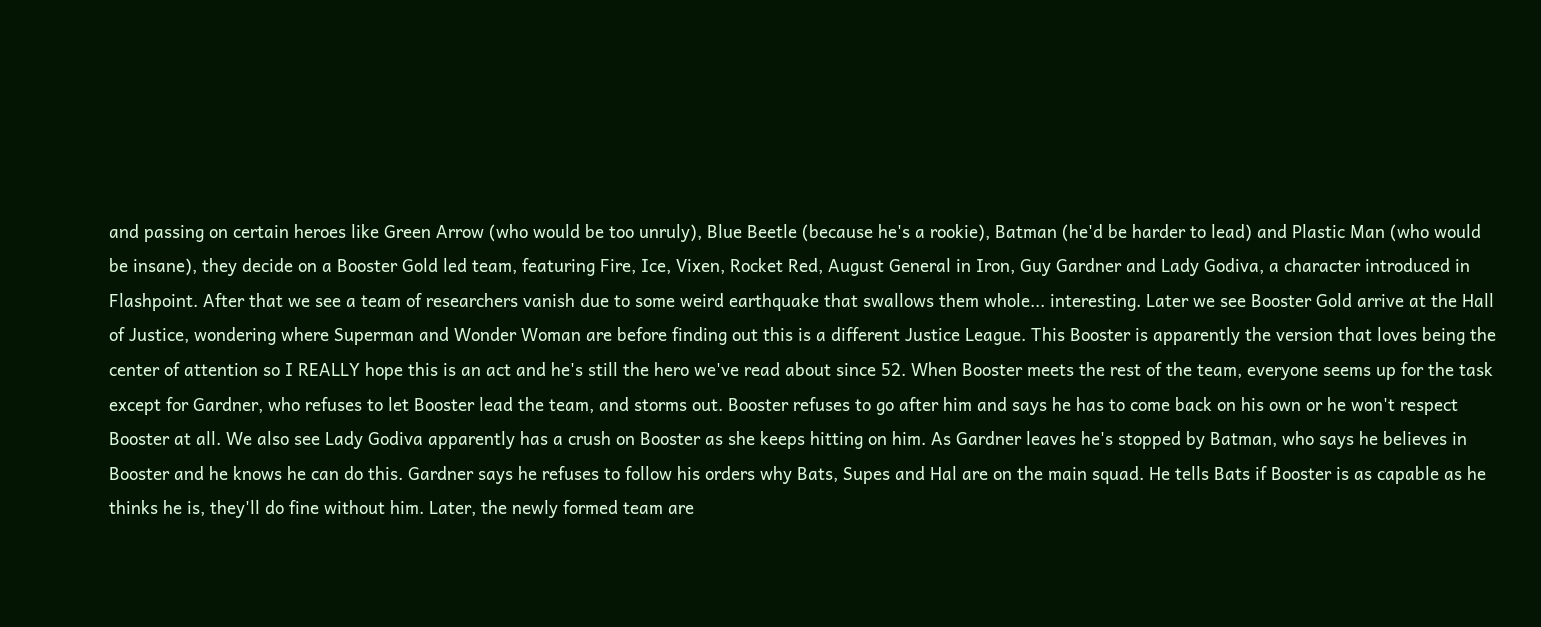and passing on certain heroes like Green Arrow (who would be too unruly), Blue Beetle (because he's a rookie), Batman (he'd be harder to lead) and Plastic Man (who would be insane), they decide on a Booster Gold led team, featuring Fire, Ice, Vixen, Rocket Red, August General in Iron, Guy Gardner and Lady Godiva, a character introduced in Flashpoint. After that we see a team of researchers vanish due to some weird earthquake that swallows them whole... interesting. Later we see Booster Gold arrive at the Hall of Justice, wondering where Superman and Wonder Woman are before finding out this is a different Justice League. This Booster is apparently the version that loves being the center of attention so I REALLY hope this is an act and he's still the hero we've read about since 52. When Booster meets the rest of the team, everyone seems up for the task except for Gardner, who refuses to let Booster lead the team, and storms out. Booster refuses to go after him and says he has to come back on his own or he won't respect Booster at all. We also see Lady Godiva apparently has a crush on Booster as she keeps hitting on him. As Gardner leaves he's stopped by Batman, who says he believes in Booster and he knows he can do this. Gardner says he refuses to follow his orders why Bats, Supes and Hal are on the main squad. He tells Bats if Booster is as capable as he thinks he is, they'll do fine without him. Later, the newly formed team are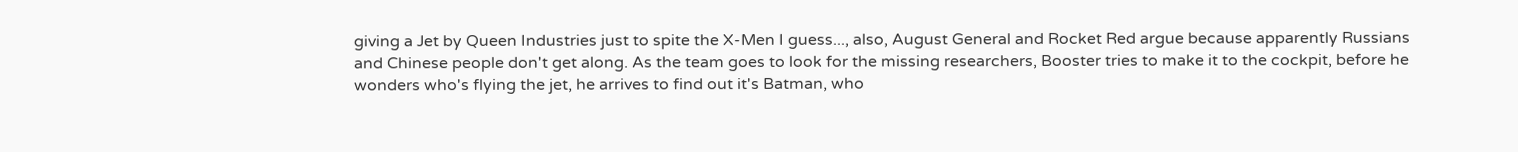giving a Jet by Queen Industries just to spite the X-Men I guess..., also, August General and Rocket Red argue because apparently Russians and Chinese people don't get along. As the team goes to look for the missing researchers, Booster tries to make it to the cockpit, before he wonders who's flying the jet, he arrives to find out it's Batman, who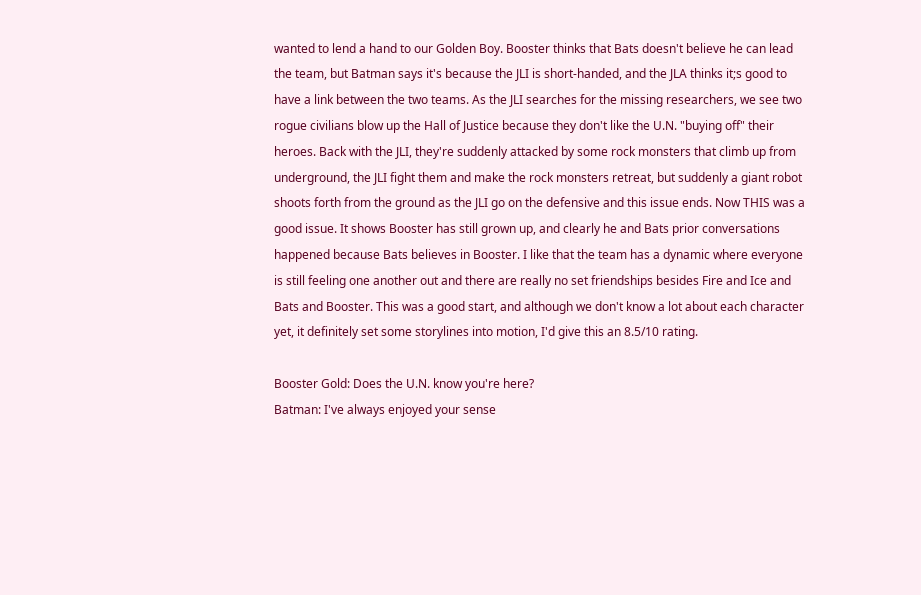wanted to lend a hand to our Golden Boy. Booster thinks that Bats doesn't believe he can lead the team, but Batman says it's because the JLI is short-handed, and the JLA thinks it;s good to have a link between the two teams. As the JLI searches for the missing researchers, we see two rogue civilians blow up the Hall of Justice because they don't like the U.N. "buying off" their heroes. Back with the JLI, they're suddenly attacked by some rock monsters that climb up from underground, the JLI fight them and make the rock monsters retreat, but suddenly a giant robot shoots forth from the ground as the JLI go on the defensive and this issue ends. Now THIS was a good issue. It shows Booster has still grown up, and clearly he and Bats prior conversations happened because Bats believes in Booster. I like that the team has a dynamic where everyone is still feeling one another out and there are really no set friendships besides Fire and Ice and Bats and Booster. This was a good start, and although we don't know a lot about each character yet, it definitely set some storylines into motion, I'd give this an 8.5/10 rating.

Booster Gold: Does the U.N. know you're here?
Batman: I've always enjoyed your sense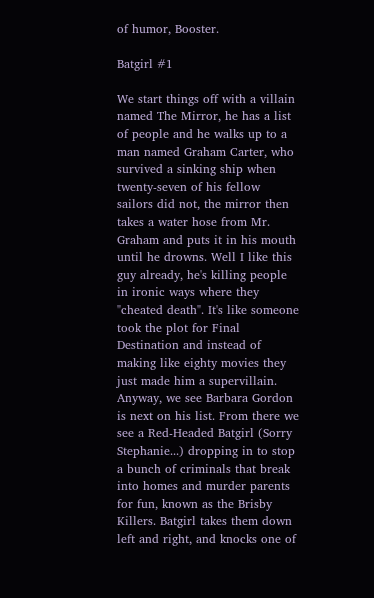of humor, Booster.

Batgirl #1

We start things off with a villain named The Mirror, he has a list of people and he walks up to a man named Graham Carter, who survived a sinking ship when twenty-seven of his fellow sailors did not, the mirror then takes a water hose from Mr. Graham and puts it in his mouth until he drowns. Well I like this guy already, he's killing people in ironic ways where they "cheated death". It's like someone took the plot for Final Destination and instead of making like eighty movies they just made him a supervillain. Anyway, we see Barbara Gordon is next on his list. From there we see a Red-Headed Batgirl (Sorry Stephanie...) dropping in to stop a bunch of criminals that break into homes and murder parents for fun, known as the Brisby Killers. Batgirl takes them down left and right, and knocks one of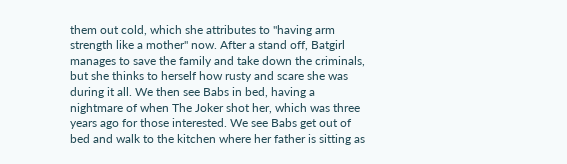them out cold, which she attributes to "having arm strength like a mother" now. After a stand off, Batgirl manages to save the family and take down the criminals, but she thinks to herself how rusty and scare she was during it all. We then see Babs in bed, having a nightmare of when The Joker shot her, which was three years ago for those interested. We see Babs get out of bed and walk to the kitchen where her father is sitting as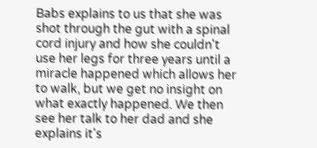Babs explains to us that she was shot through the gut with a spinal cord injury and how she couldn't use her legs for three years until a miracle happened which allows her to walk, but we get no insight on what exactly happened. We then see her talk to her dad and she explains it's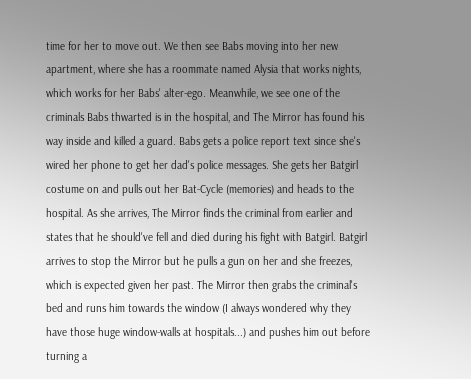time for her to move out. We then see Babs moving into her new apartment, where she has a roommate named Alysia that works nights, which works for her Babs' alter-ego. Meanwhile, we see one of the criminals Babs thwarted is in the hospital, and The Mirror has found his way inside and killed a guard. Babs gets a police report text since she's wired her phone to get her dad's police messages. She gets her Batgirl costume on and pulls out her Bat-Cycle (memories) and heads to the hospital. As she arrives, The Mirror finds the criminal from earlier and states that he should've fell and died during his fight with Batgirl. Batgirl arrives to stop the Mirror but he pulls a gun on her and she freezes, which is expected given her past. The Mirror then grabs the criminal's bed and runs him towards the window (I always wondered why they have those huge window-walls at hospitals...) and pushes him out before turning a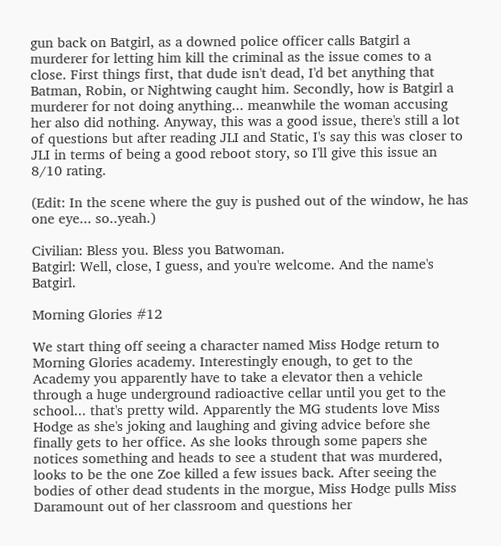gun back on Batgirl, as a downed police officer calls Batgirl a murderer for letting him kill the criminal as the issue comes to a close. First things first, that dude isn't dead, I'd bet anything that Batman, Robin, or Nightwing caught him. Secondly, how is Batgirl a murderer for not doing anything... meanwhile the woman accusing her also did nothing. Anyway, this was a good issue, there's still a lot of questions but after reading JLI and Static, I's say this was closer to JLI in terms of being a good reboot story, so I'll give this issue an 8/10 rating.

(Edit: In the scene where the guy is pushed out of the window, he has one eye... so..yeah.)

Civilian: Bless you. Bless you Batwoman.
Batgirl: Well, close, I guess, and you're welcome. And the name's Batgirl.

Morning Glories #12

We start thing off seeing a character named Miss Hodge return to Morning Glories academy. Interestingly enough, to get to the Academy you apparently have to take a elevator then a vehicle through a huge underground radioactive cellar until you get to the school... that's pretty wild. Apparently the MG students love Miss Hodge as she's joking and laughing and giving advice before she finally gets to her office. As she looks through some papers she notices something and heads to see a student that was murdered, looks to be the one Zoe killed a few issues back. After seeing the bodies of other dead students in the morgue, Miss Hodge pulls Miss Daramount out of her classroom and questions her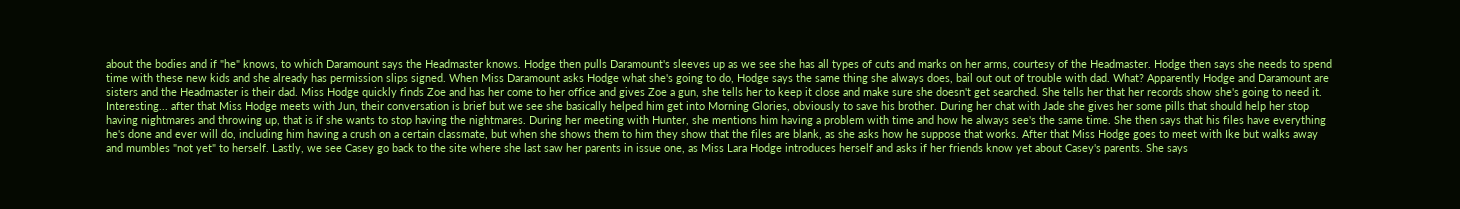about the bodies and if "he" knows, to which Daramount says the Headmaster knows. Hodge then pulls Daramount's sleeves up as we see she has all types of cuts and marks on her arms, courtesy of the Headmaster. Hodge then says she needs to spend time with these new kids and she already has permission slips signed. When Miss Daramount asks Hodge what she's going to do, Hodge says the same thing she always does, bail out out of trouble with dad. What? Apparently Hodge and Daramount are sisters and the Headmaster is their dad. Miss Hodge quickly finds Zoe and has her come to her office and gives Zoe a gun, she tells her to keep it close and make sure she doesn't get searched. She tells her that her records show she's going to need it. Interesting... after that Miss Hodge meets with Jun, their conversation is brief but we see she basically helped him get into Morning Glories, obviously to save his brother. During her chat with Jade she gives her some pills that should help her stop having nightmares and throwing up, that is if she wants to stop having the nightmares. During her meeting with Hunter, she mentions him having a problem with time and how he always see's the same time. She then says that his files have everything he's done and ever will do, including him having a crush on a certain classmate, but when she shows them to him they show that the files are blank, as she asks how he suppose that works. After that Miss Hodge goes to meet with Ike but walks away and mumbles "not yet" to herself. Lastly, we see Casey go back to the site where she last saw her parents in issue one, as Miss Lara Hodge introduces herself and asks if her friends know yet about Casey's parents. She says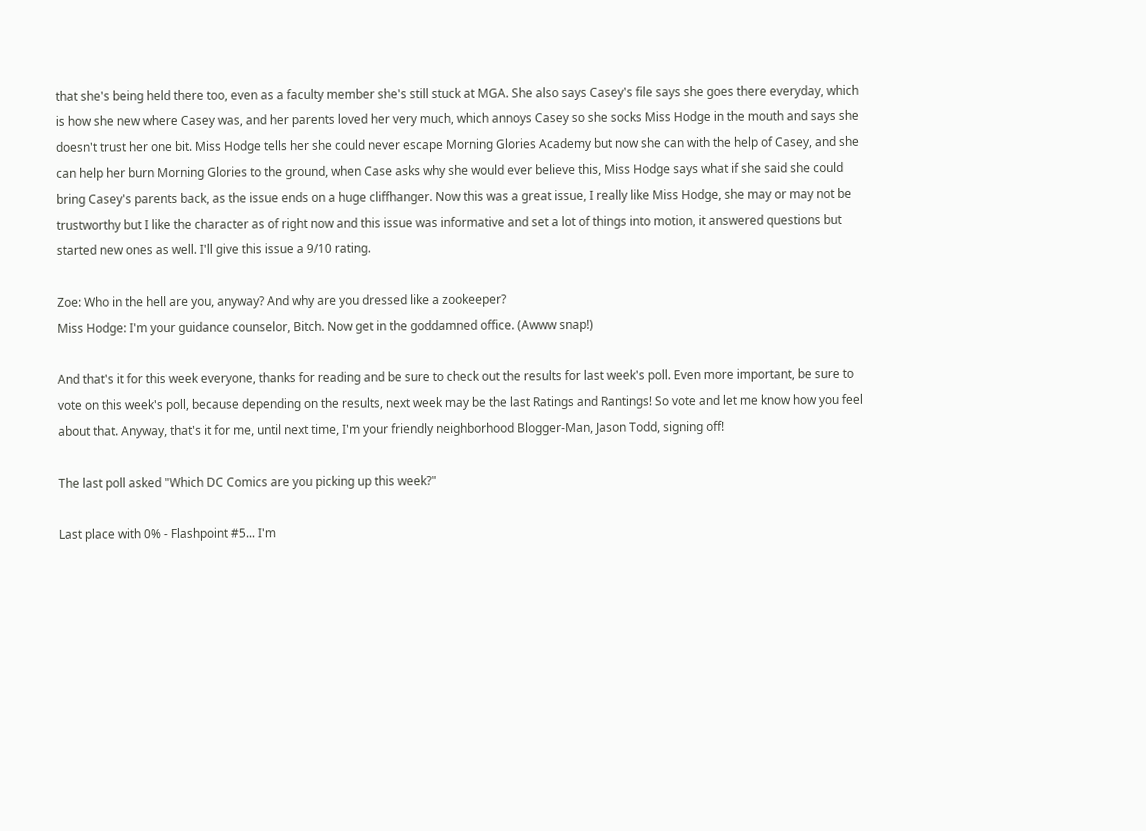that she's being held there too, even as a faculty member she's still stuck at MGA. She also says Casey's file says she goes there everyday, which is how she new where Casey was, and her parents loved her very much, which annoys Casey so she socks Miss Hodge in the mouth and says she doesn't trust her one bit. Miss Hodge tells her she could never escape Morning Glories Academy but now she can with the help of Casey, and she can help her burn Morning Glories to the ground, when Case asks why she would ever believe this, Miss Hodge says what if she said she could bring Casey's parents back, as the issue ends on a huge cliffhanger. Now this was a great issue, I really like Miss Hodge, she may or may not be trustworthy but I like the character as of right now and this issue was informative and set a lot of things into motion, it answered questions but started new ones as well. I'll give this issue a 9/10 rating.

Zoe: Who in the hell are you, anyway? And why are you dressed like a zookeeper?
Miss Hodge: I'm your guidance counselor, Bitch. Now get in the goddamned office. (Awww snap!)

And that's it for this week everyone, thanks for reading and be sure to check out the results for last week's poll. Even more important, be sure to vote on this week's poll, because depending on the results, next week may be the last Ratings and Rantings! So vote and let me know how you feel about that. Anyway, that's it for me, until next time, I'm your friendly neighborhood Blogger-Man, Jason Todd, signing off!

The last poll asked "Which DC Comics are you picking up this week?"

Last place with 0% - Flashpoint #5... I'm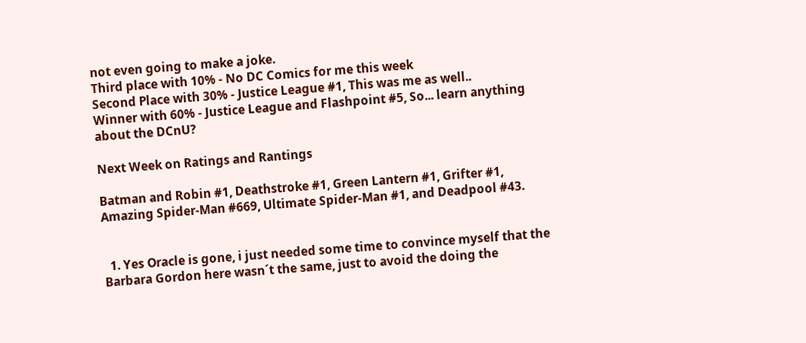not even going to make a joke.
Third place with 10% - No DC Comics for me this week
Second Place with 30% - Justice League #1, This was me as well..
Winner with 60% - Justice League and Flashpoint #5, So... learn anything about the DCnU?

Next Week on Ratings and Rantings

Batman and Robin #1, Deathstroke #1, Green Lantern #1, Grifter #1, Amazing Spider-Man #669, Ultimate Spider-Man #1, and Deadpool #43.


  1. Yes Oracle is gone, i just needed some time to convince myself that the Barbara Gordon here wasn´t the same, just to avoid the doing the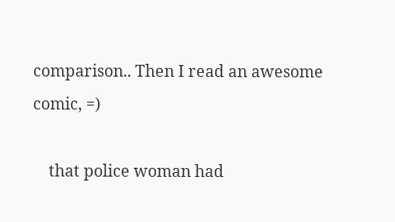comparison.. Then I read an awesome comic, =)

    that police woman had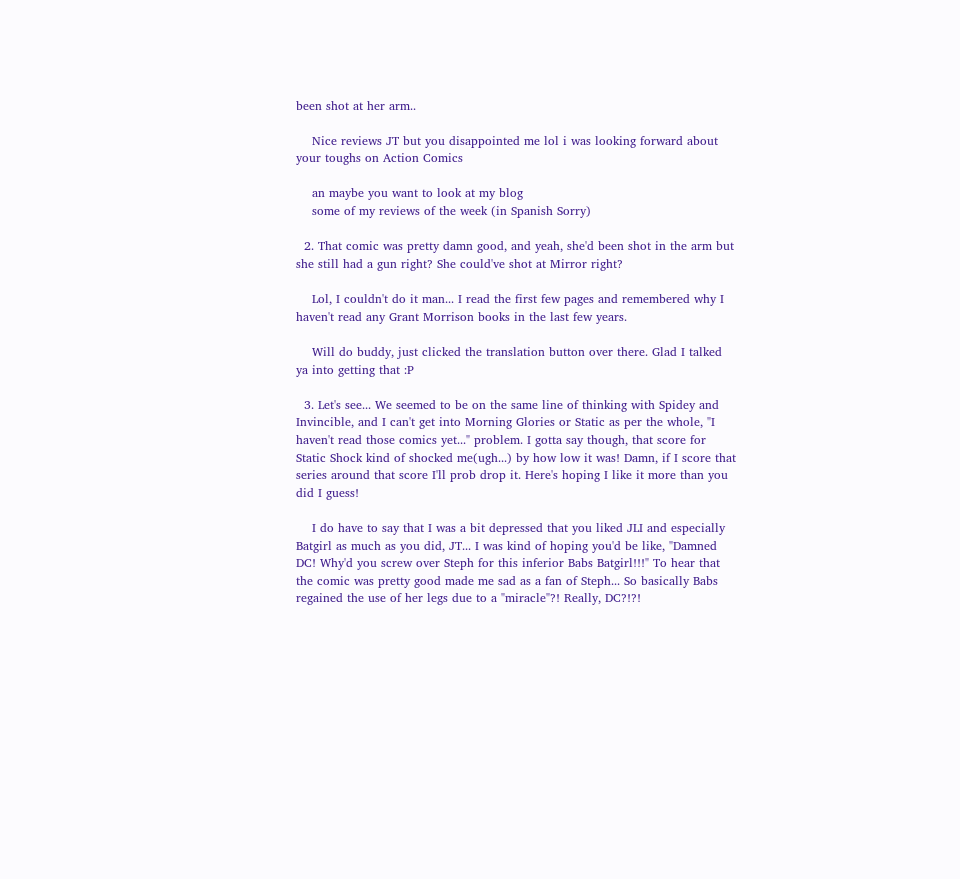been shot at her arm..

    Nice reviews JT but you disappointed me lol i was looking forward about your toughs on Action Comics

    an maybe you want to look at my blog
    some of my reviews of the week (in Spanish Sorry)

  2. That comic was pretty damn good, and yeah, she'd been shot in the arm but she still had a gun right? She could've shot at Mirror right?

    Lol, I couldn't do it man... I read the first few pages and remembered why I haven't read any Grant Morrison books in the last few years.

    Will do buddy, just clicked the translation button over there. Glad I talked ya into getting that :P

  3. Let's see... We seemed to be on the same line of thinking with Spidey and Invincible, and I can't get into Morning Glories or Static as per the whole, "I haven't read those comics yet..." problem. I gotta say though, that score for Static Shock kind of shocked me(ugh...) by how low it was! Damn, if I score that series around that score I'll prob drop it. Here's hoping I like it more than you did I guess!

    I do have to say that I was a bit depressed that you liked JLI and especially Batgirl as much as you did, JT... I was kind of hoping you'd be like, "Damned DC! Why'd you screw over Steph for this inferior Babs Batgirl!!!" To hear that the comic was pretty good made me sad as a fan of Steph... So basically Babs regained the use of her legs due to a "miracle"?! Really, DC?!?!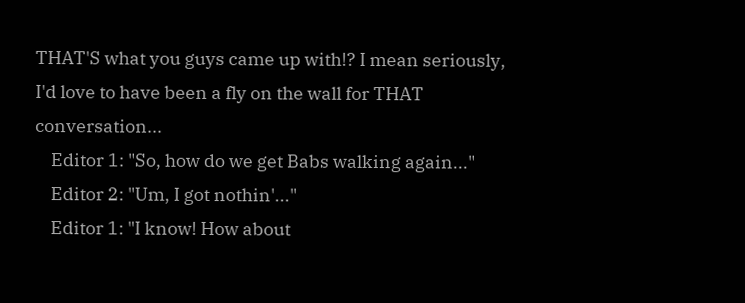THAT'S what you guys came up with!? I mean seriously, I'd love to have been a fly on the wall for THAT conversation...
    Editor 1: "So, how do we get Babs walking again..."
    Editor 2: "Um, I got nothin'..."
    Editor 1: "I know! How about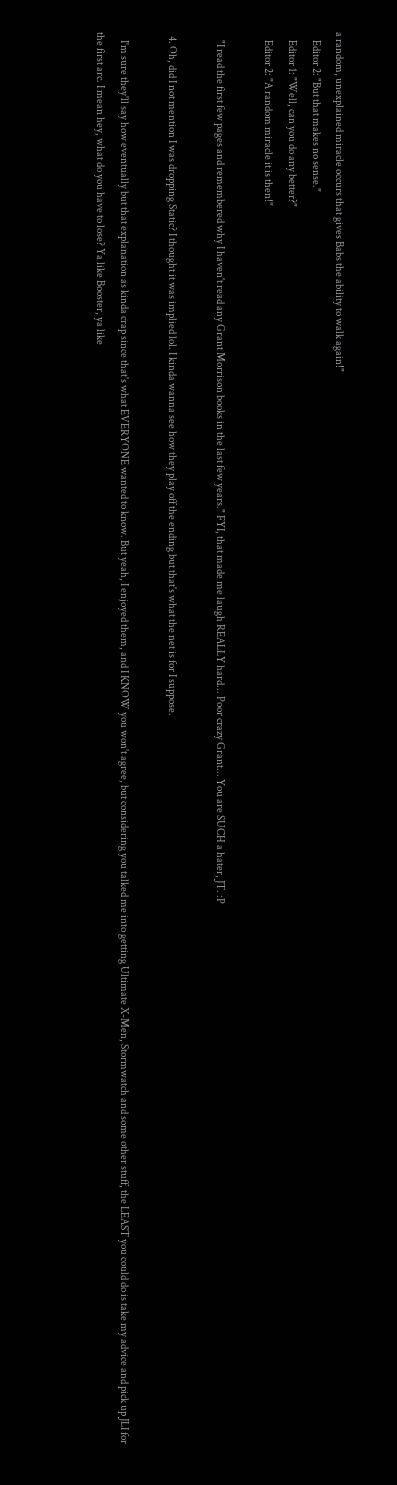a random, unexplained miracle occurs that gives Babs the ability to walk again!"
    Editor 2: "But that makes no sense."
    Editor 1: "Well, can you do any better?"
    Editor 2: "A random miracle it is then!"

    "I read the first few pages and remembered why I haven't read any Grant Morrison books in the last few years." FYI, that made me laugh REALLY hard... Poor crazy Grant... You are SUCH a hater, JT. :P

  4. Oh, did I not mention I was dropping Static? I thought it was implied lol. I kinda wanna see how they play off the ending but that's what the net is for I suppose.

    I'm sure they'll say how eventually but that explanation as kinda crap since that's what EVERYONE wanted to know. But yeah, I enjoyed them, and I KNOW you won't agree, but considering you talked me into getting Ultimate X-Men, Stormwatch and some other stuff, the LEAST you could do is take my advice and pick up JLI for the first arc. I mean hey, what do you have to lose? Ya like Booster, ya like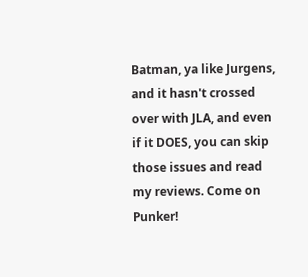Batman, ya like Jurgens, and it hasn't crossed over with JLA, and even if it DOES, you can skip those issues and read my reviews. Come on Punker!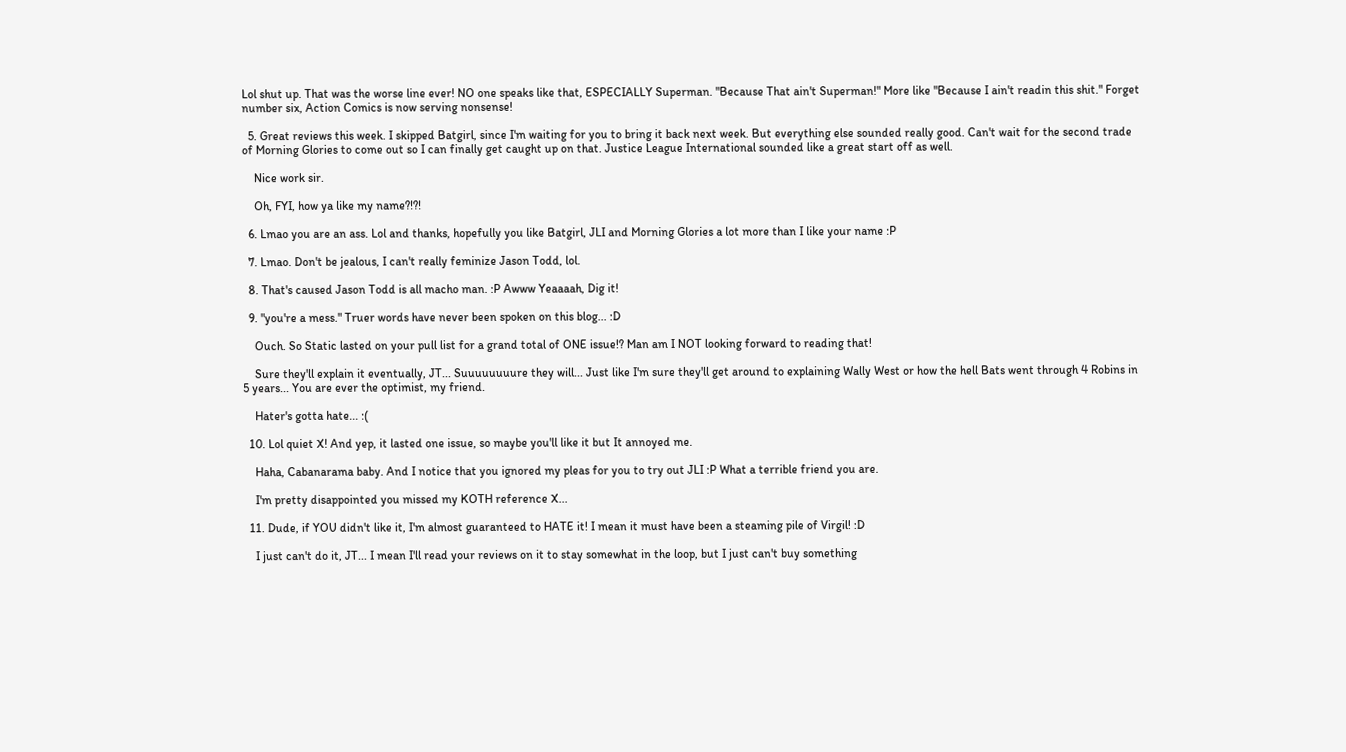Lol shut up. That was the worse line ever! NO one speaks like that, ESPECIALLY Superman. "Because That ain't Superman!" More like "Because I ain't readin this shit." Forget number six, Action Comics is now serving nonsense!

  5. Great reviews this week. I skipped Batgirl, since I'm waiting for you to bring it back next week. But everything else sounded really good. Can't wait for the second trade of Morning Glories to come out so I can finally get caught up on that. Justice League International sounded like a great start off as well.

    Nice work sir.

    Oh, FYI, how ya like my name?!?!

  6. Lmao you are an ass. Lol and thanks, hopefully you like Batgirl, JLI and Morning Glories a lot more than I like your name :P

  7. Lmao. Don't be jealous, I can't really feminize Jason Todd, lol.

  8. That's caused Jason Todd is all macho man. :P Awww Yeaaaah, Dig it!

  9. "you're a mess." Truer words have never been spoken on this blog... :D

    Ouch. So Static lasted on your pull list for a grand total of ONE issue!? Man am I NOT looking forward to reading that!

    Sure they'll explain it eventually, JT... Suuuuuuuure they will... Just like I'm sure they'll get around to explaining Wally West or how the hell Bats went through 4 Robins in 5 years... You are ever the optimist, my friend.

    Hater's gotta hate... :(

  10. Lol quiet X! And yep, it lasted one issue, so maybe you'll like it but It annoyed me.

    Haha, Cabanarama baby. And I notice that you ignored my pleas for you to try out JLI :P What a terrible friend you are.

    I'm pretty disappointed you missed my KOTH reference X...

  11. Dude, if YOU didn't like it, I'm almost guaranteed to HATE it! I mean it must have been a steaming pile of Virgil! :D

    I just can't do it, JT... I mean I'll read your reviews on it to stay somewhat in the loop, but I just can't buy something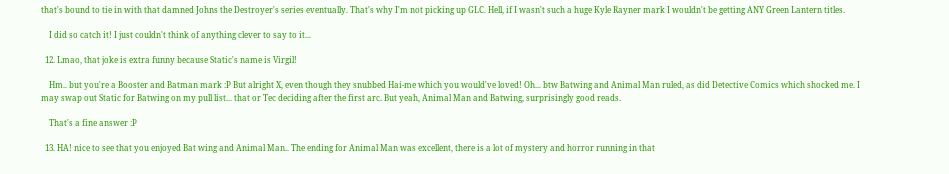that's bound to tie in with that damned Johns the Destroyer's series eventually. That's why I'm not picking up GLC. Hell, if I wasn't such a huge Kyle Rayner mark I wouldn't be getting ANY Green Lantern titles.

    I did so catch it! I just couldn't think of anything clever to say to it...

  12. Lmao, that joke is extra funny because Static's name is Virgil!

    Hm.. but you're a Booster and Batman mark :P But alright X, even though they snubbed Hai-me which you would've loved! Oh... btw Batwing and Animal Man ruled, as did Detective Comics which shocked me. I may swap out Static for Batwing on my pull list... that or Tec deciding after the first arc. But yeah, Animal Man and Batwing, surprisingly good reads.

    That's a fine answer :P

  13. HA! nice to see that you enjoyed Bat wing and Animal Man.. The ending for Animal Man was excellent, there is a lot of mystery and horror running in that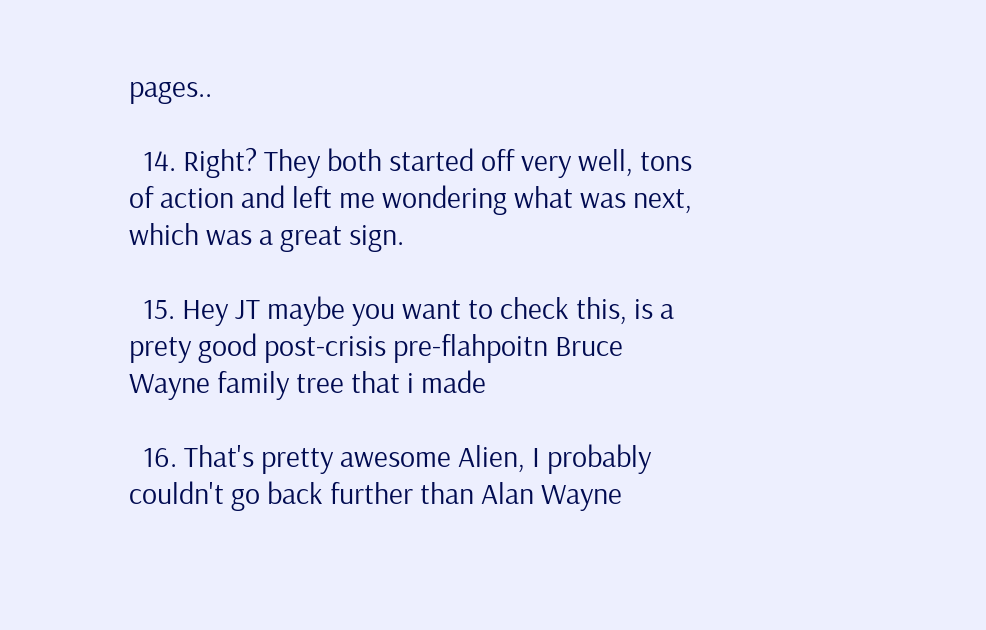pages..

  14. Right? They both started off very well, tons of action and left me wondering what was next, which was a great sign.

  15. Hey JT maybe you want to check this, is a prety good post-crisis pre-flahpoitn Bruce Wayne family tree that i made

  16. That's pretty awesome Alien, I probably couldn't go back further than Alan Wayne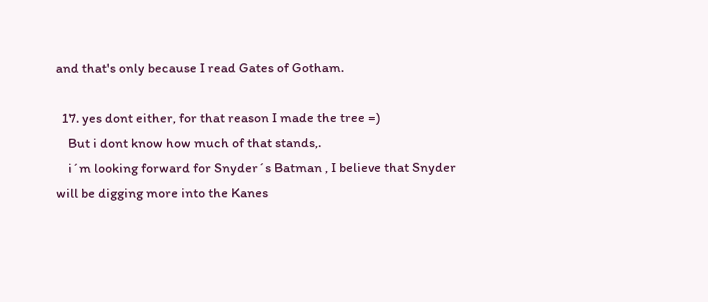and that's only because I read Gates of Gotham.

  17. yes dont either, for that reason I made the tree =)
    But i dont know how much of that stands,.
    i´m looking forward for Snyder´s Batman , I believe that Snyder will be digging more into the Kanes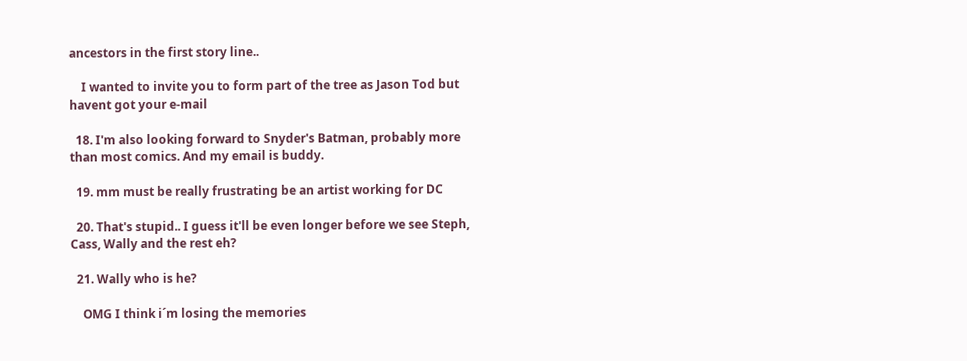ancestors in the first story line..

    I wanted to invite you to form part of the tree as Jason Tod but havent got your e-mail

  18. I'm also looking forward to Snyder's Batman, probably more than most comics. And my email is buddy.

  19. mm must be really frustrating be an artist working for DC

  20. That's stupid.. I guess it'll be even longer before we see Steph, Cass, Wally and the rest eh?

  21. Wally who is he?

    OMG I think i´m losing the memories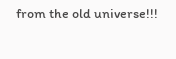from the old universe!!!